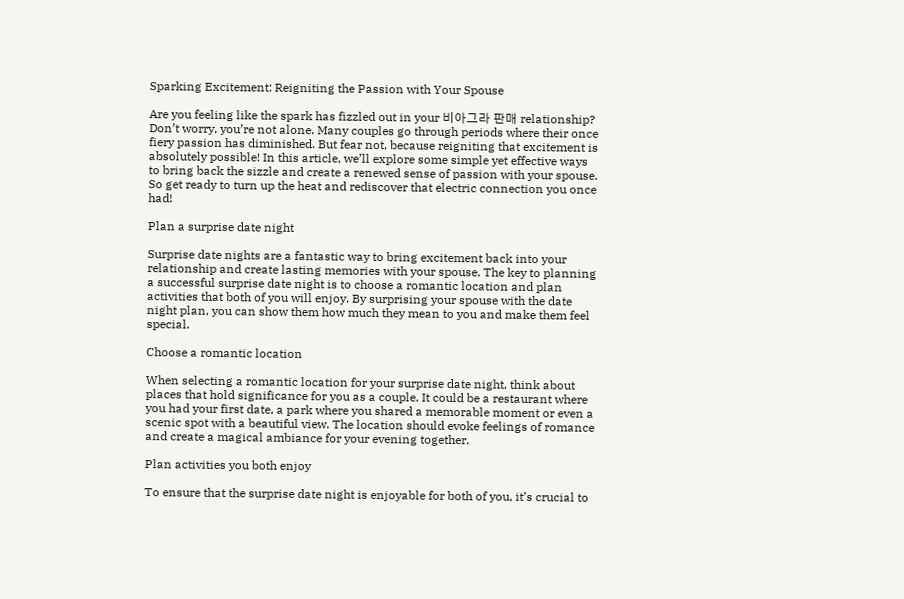Sparking Excitement: Reigniting the Passion with Your Spouse

Are you feeling like the spark has fizzled out in your 비아그라 판매 relationship? Don’t worry, you’re not alone. Many couples go through periods where their once fiery passion has diminished. But fear not, because reigniting that excitement is absolutely possible! In this article, we’ll explore some simple yet effective ways to bring back the sizzle and create a renewed sense of passion with your spouse. So get ready to turn up the heat and rediscover that electric connection you once had!

Plan a surprise date night

Surprise date nights are a fantastic way to bring excitement back into your relationship and create lasting memories with your spouse. The key to planning a successful surprise date night is to choose a romantic location and plan activities that both of you will enjoy. By surprising your spouse with the date night plan, you can show them how much they mean to you and make them feel special.

Choose a romantic location

When selecting a romantic location for your surprise date night, think about places that hold significance for you as a couple. It could be a restaurant where you had your first date, a park where you shared a memorable moment or even a scenic spot with a beautiful view. The location should evoke feelings of romance and create a magical ambiance for your evening together.

Plan activities you both enjoy

To ensure that the surprise date night is enjoyable for both of you, it’s crucial to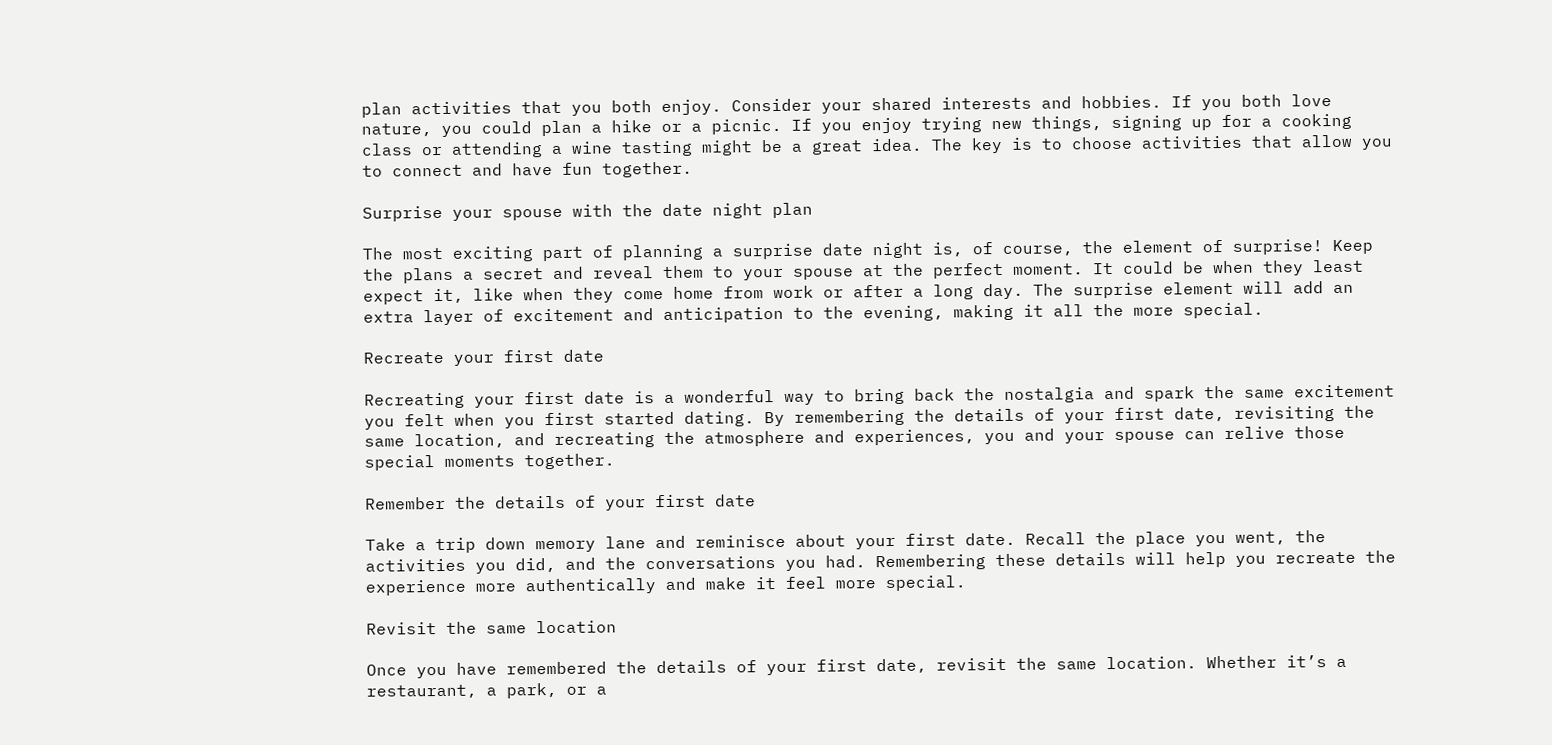plan activities that you both enjoy. Consider your shared interests and hobbies. If you both love nature, you could plan a hike or a picnic. If you enjoy trying new things, signing up for a cooking class or attending a wine tasting might be a great idea. The key is to choose activities that allow you to connect and have fun together.

Surprise your spouse with the date night plan

The most exciting part of planning a surprise date night is, of course, the element of surprise! Keep the plans a secret and reveal them to your spouse at the perfect moment. It could be when they least expect it, like when they come home from work or after a long day. The surprise element will add an extra layer of excitement and anticipation to the evening, making it all the more special.

Recreate your first date

Recreating your first date is a wonderful way to bring back the nostalgia and spark the same excitement you felt when you first started dating. By remembering the details of your first date, revisiting the same location, and recreating the atmosphere and experiences, you and your spouse can relive those special moments together.

Remember the details of your first date

Take a trip down memory lane and reminisce about your first date. Recall the place you went, the activities you did, and the conversations you had. Remembering these details will help you recreate the experience more authentically and make it feel more special.

Revisit the same location

Once you have remembered the details of your first date, revisit the same location. Whether it’s a restaurant, a park, or a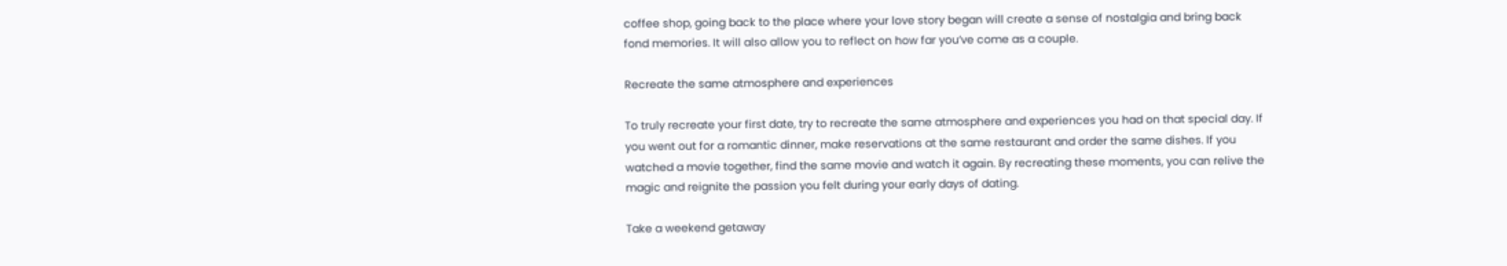coffee shop, going back to the place where your love story began will create a sense of nostalgia and bring back fond memories. It will also allow you to reflect on how far you’ve come as a couple.

Recreate the same atmosphere and experiences

To truly recreate your first date, try to recreate the same atmosphere and experiences you had on that special day. If you went out for a romantic dinner, make reservations at the same restaurant and order the same dishes. If you watched a movie together, find the same movie and watch it again. By recreating these moments, you can relive the magic and reignite the passion you felt during your early days of dating.

Take a weekend getaway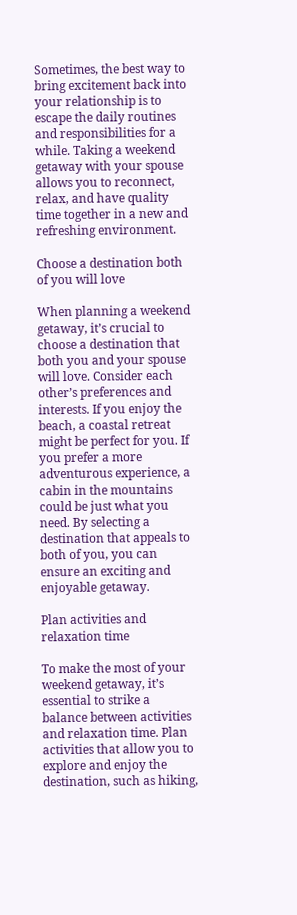Sometimes, the best way to bring excitement back into your relationship is to escape the daily routines and responsibilities for a while. Taking a weekend getaway with your spouse allows you to reconnect, relax, and have quality time together in a new and refreshing environment.

Choose a destination both of you will love

When planning a weekend getaway, it’s crucial to choose a destination that both you and your spouse will love. Consider each other’s preferences and interests. If you enjoy the beach, a coastal retreat might be perfect for you. If you prefer a more adventurous experience, a cabin in the mountains could be just what you need. By selecting a destination that appeals to both of you, you can ensure an exciting and enjoyable getaway.

Plan activities and relaxation time

To make the most of your weekend getaway, it’s essential to strike a balance between activities and relaxation time. Plan activities that allow you to explore and enjoy the destination, such as hiking,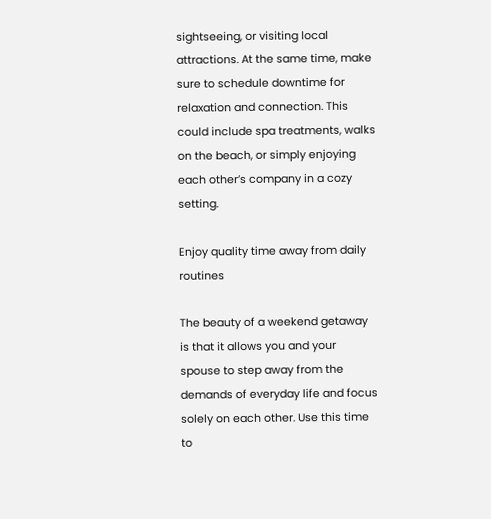sightseeing, or visiting local attractions. At the same time, make sure to schedule downtime for relaxation and connection. This could include spa treatments, walks on the beach, or simply enjoying each other’s company in a cozy setting.

Enjoy quality time away from daily routines

The beauty of a weekend getaway is that it allows you and your spouse to step away from the demands of everyday life and focus solely on each other. Use this time to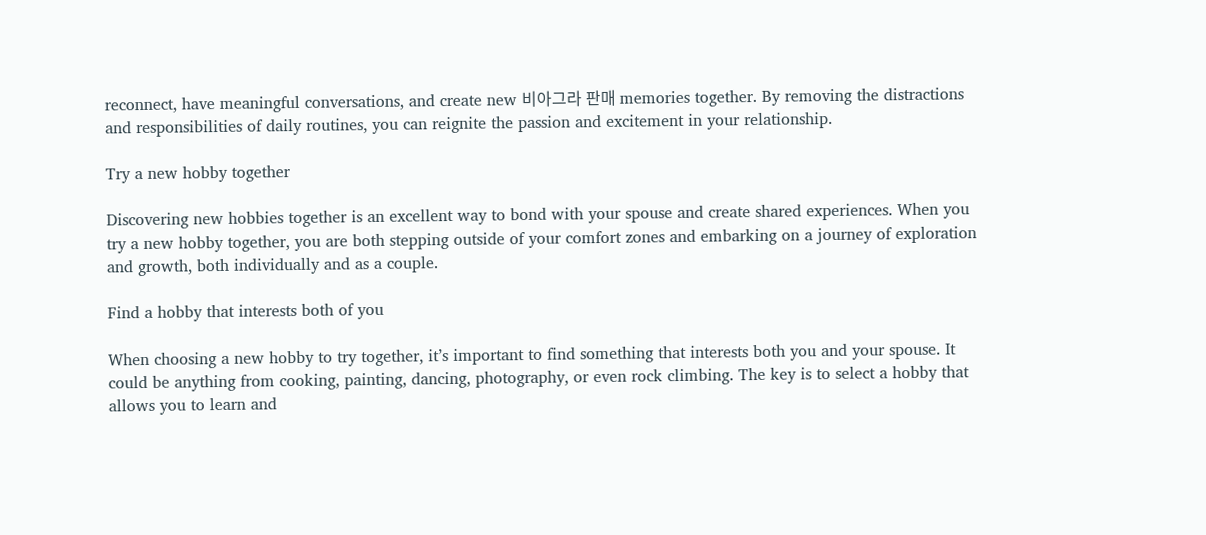reconnect, have meaningful conversations, and create new 비아그라 판매 memories together. By removing the distractions and responsibilities of daily routines, you can reignite the passion and excitement in your relationship.

Try a new hobby together

Discovering new hobbies together is an excellent way to bond with your spouse and create shared experiences. When you try a new hobby together, you are both stepping outside of your comfort zones and embarking on a journey of exploration and growth, both individually and as a couple.

Find a hobby that interests both of you

When choosing a new hobby to try together, it’s important to find something that interests both you and your spouse. It could be anything from cooking, painting, dancing, photography, or even rock climbing. The key is to select a hobby that allows you to learn and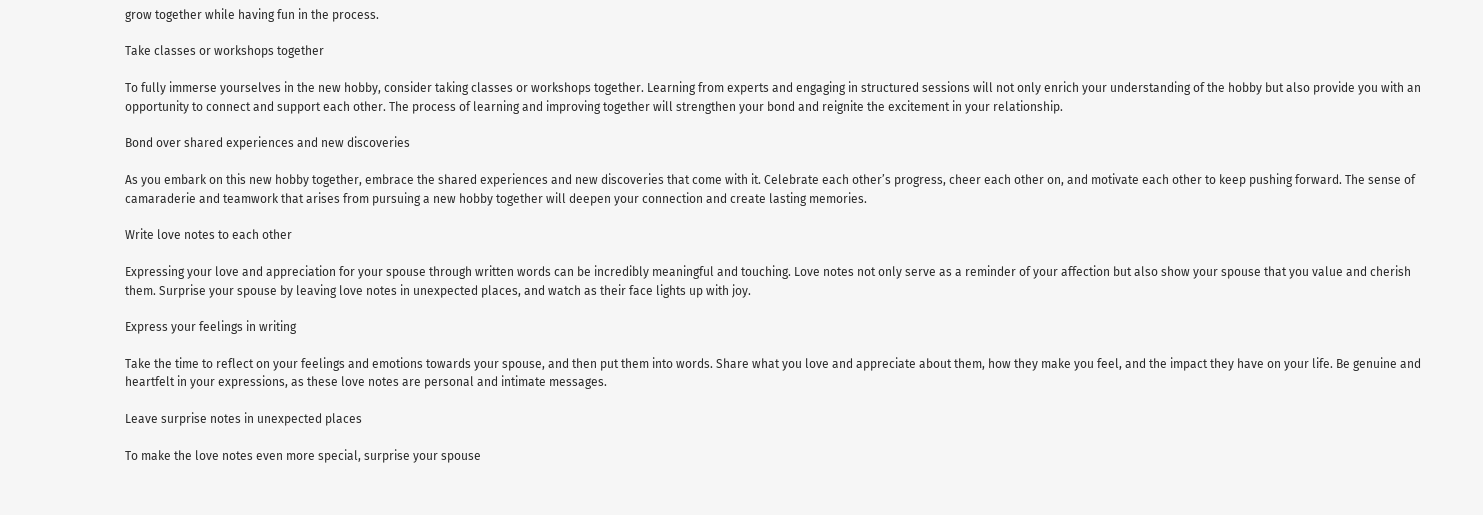grow together while having fun in the process.

Take classes or workshops together

To fully immerse yourselves in the new hobby, consider taking classes or workshops together. Learning from experts and engaging in structured sessions will not only enrich your understanding of the hobby but also provide you with an opportunity to connect and support each other. The process of learning and improving together will strengthen your bond and reignite the excitement in your relationship.

Bond over shared experiences and new discoveries

As you embark on this new hobby together, embrace the shared experiences and new discoveries that come with it. Celebrate each other’s progress, cheer each other on, and motivate each other to keep pushing forward. The sense of camaraderie and teamwork that arises from pursuing a new hobby together will deepen your connection and create lasting memories.

Write love notes to each other

Expressing your love and appreciation for your spouse through written words can be incredibly meaningful and touching. Love notes not only serve as a reminder of your affection but also show your spouse that you value and cherish them. Surprise your spouse by leaving love notes in unexpected places, and watch as their face lights up with joy.

Express your feelings in writing

Take the time to reflect on your feelings and emotions towards your spouse, and then put them into words. Share what you love and appreciate about them, how they make you feel, and the impact they have on your life. Be genuine and heartfelt in your expressions, as these love notes are personal and intimate messages.

Leave surprise notes in unexpected places

To make the love notes even more special, surprise your spouse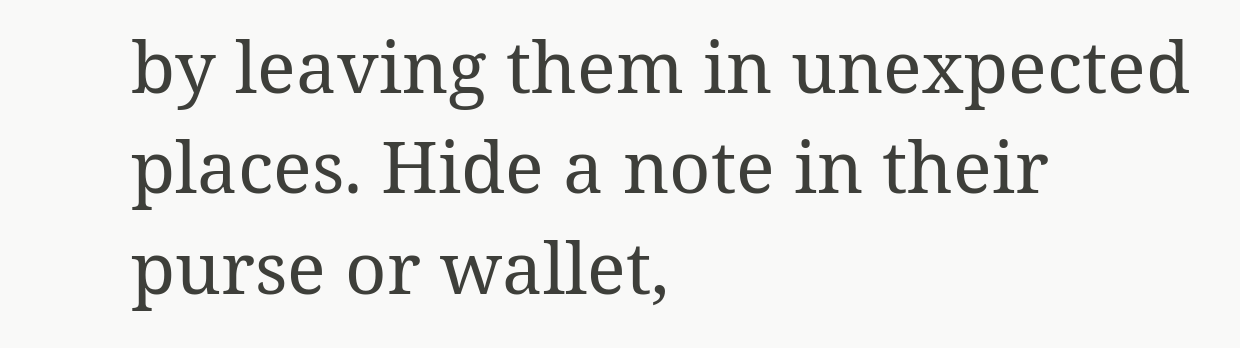by leaving them in unexpected places. Hide a note in their purse or wallet,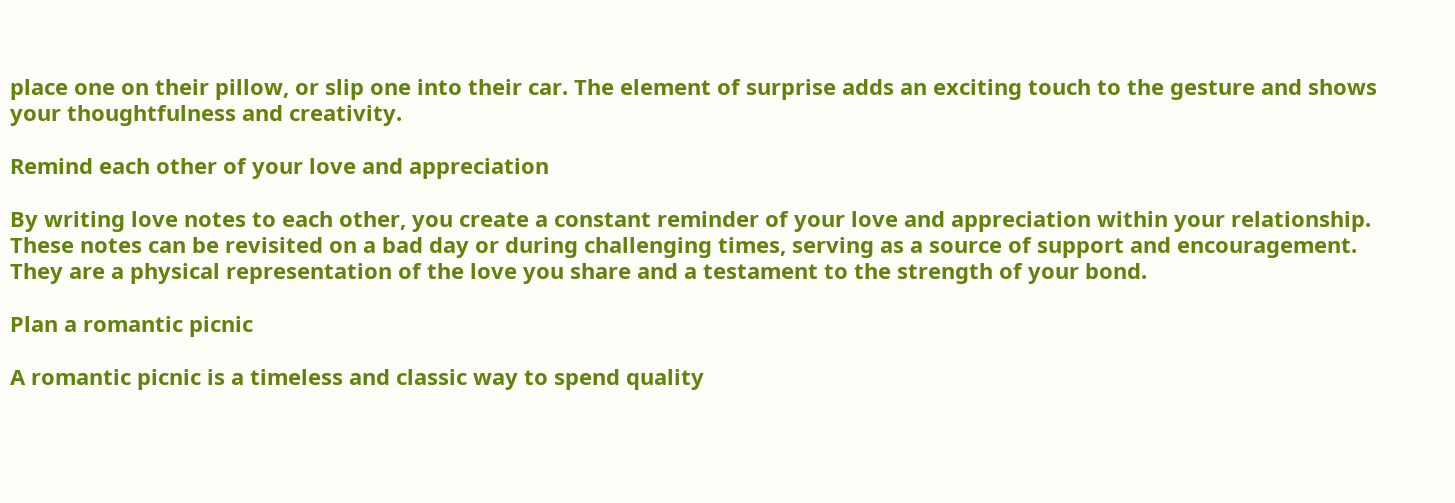place one on their pillow, or slip one into their car. The element of surprise adds an exciting touch to the gesture and shows your thoughtfulness and creativity.

Remind each other of your love and appreciation

By writing love notes to each other, you create a constant reminder of your love and appreciation within your relationship. These notes can be revisited on a bad day or during challenging times, serving as a source of support and encouragement. They are a physical representation of the love you share and a testament to the strength of your bond.

Plan a romantic picnic

A romantic picnic is a timeless and classic way to spend quality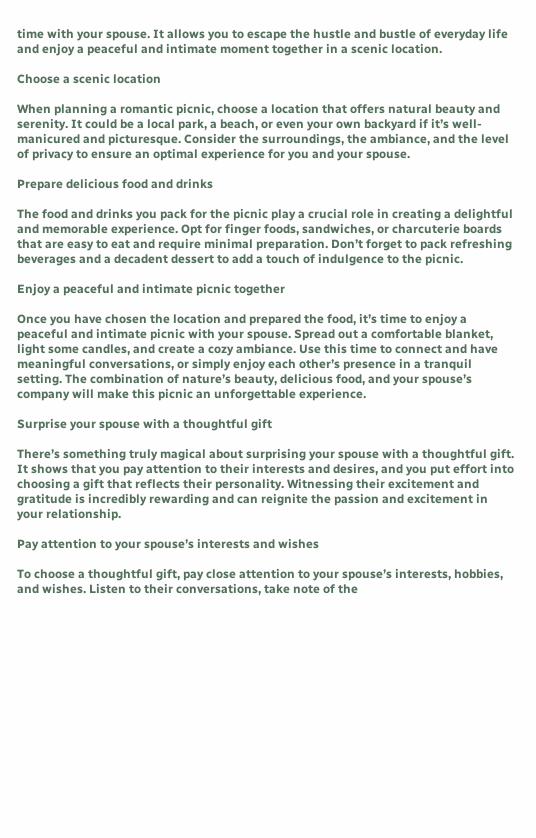time with your spouse. It allows you to escape the hustle and bustle of everyday life and enjoy a peaceful and intimate moment together in a scenic location.

Choose a scenic location

When planning a romantic picnic, choose a location that offers natural beauty and serenity. It could be a local park, a beach, or even your own backyard if it’s well-manicured and picturesque. Consider the surroundings, the ambiance, and the level of privacy to ensure an optimal experience for you and your spouse.

Prepare delicious food and drinks

The food and drinks you pack for the picnic play a crucial role in creating a delightful and memorable experience. Opt for finger foods, sandwiches, or charcuterie boards that are easy to eat and require minimal preparation. Don’t forget to pack refreshing beverages and a decadent dessert to add a touch of indulgence to the picnic.

Enjoy a peaceful and intimate picnic together

Once you have chosen the location and prepared the food, it’s time to enjoy a peaceful and intimate picnic with your spouse. Spread out a comfortable blanket, light some candles, and create a cozy ambiance. Use this time to connect and have meaningful conversations, or simply enjoy each other’s presence in a tranquil setting. The combination of nature’s beauty, delicious food, and your spouse’s company will make this picnic an unforgettable experience.

Surprise your spouse with a thoughtful gift

There’s something truly magical about surprising your spouse with a thoughtful gift. It shows that you pay attention to their interests and desires, and you put effort into choosing a gift that reflects their personality. Witnessing their excitement and gratitude is incredibly rewarding and can reignite the passion and excitement in your relationship.

Pay attention to your spouse’s interests and wishes

To choose a thoughtful gift, pay close attention to your spouse’s interests, hobbies, and wishes. Listen to their conversations, take note of the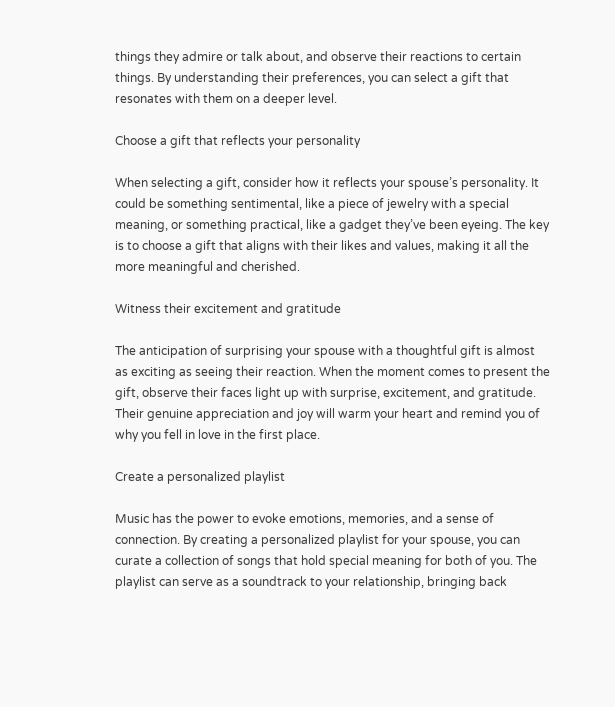things they admire or talk about, and observe their reactions to certain things. By understanding their preferences, you can select a gift that resonates with them on a deeper level.

Choose a gift that reflects your personality

When selecting a gift, consider how it reflects your spouse’s personality. It could be something sentimental, like a piece of jewelry with a special meaning, or something practical, like a gadget they’ve been eyeing. The key is to choose a gift that aligns with their likes and values, making it all the more meaningful and cherished.

Witness their excitement and gratitude

The anticipation of surprising your spouse with a thoughtful gift is almost as exciting as seeing their reaction. When the moment comes to present the gift, observe their faces light up with surprise, excitement, and gratitude. Their genuine appreciation and joy will warm your heart and remind you of why you fell in love in the first place.

Create a personalized playlist

Music has the power to evoke emotions, memories, and a sense of connection. By creating a personalized playlist for your spouse, you can curate a collection of songs that hold special meaning for both of you. The playlist can serve as a soundtrack to your relationship, bringing back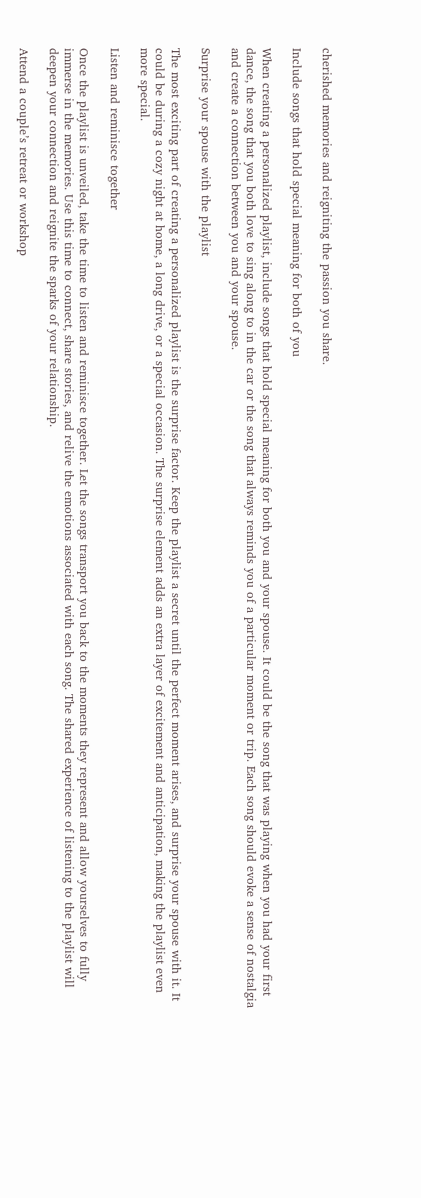cherished memories and reigniting the passion you share.

Include songs that hold special meaning for both of you

When creating a personalized playlist, include songs that hold special meaning for both you and your spouse. It could be the song that was playing when you had your first dance, the song that you both love to sing along to in the car or the song that always reminds you of a particular moment or trip. Each song should evoke a sense of nostalgia and create a connection between you and your spouse.

Surprise your spouse with the playlist

The most exciting part of creating a personalized playlist is the surprise factor. Keep the playlist a secret until the perfect moment arises, and surprise your spouse with it. It could be during a cozy night at home, a long drive, or a special occasion. The surprise element adds an extra layer of excitement and anticipation, making the playlist even more special.

Listen and reminisce together

Once the playlist is unveiled, take the time to listen and reminisce together. Let the songs transport you back to the moments they represent and allow yourselves to fully immerse in the memories. Use this time to connect, share stories, and relive the emotions associated with each song. The shared experience of listening to the playlist will deepen your connection and reignite the sparks of your relationship.

Attend a couple’s retreat or workshop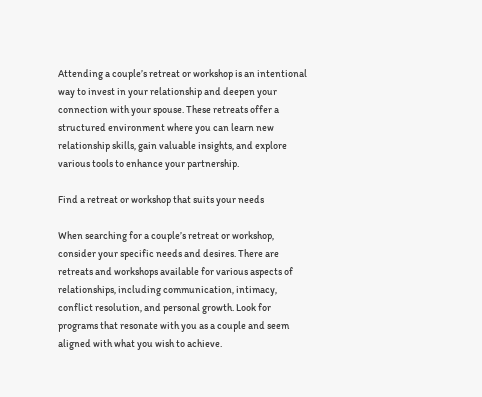Attending a couple’s retreat or workshop is an intentional way to invest in your relationship and deepen your connection with your spouse. These retreats offer a structured environment where you can learn new relationship skills, gain valuable insights, and explore various tools to enhance your partnership.

Find a retreat or workshop that suits your needs

When searching for a couple’s retreat or workshop, consider your specific needs and desires. There are retreats and workshops available for various aspects of relationships, including communication, intimacy, conflict resolution, and personal growth. Look for programs that resonate with you as a couple and seem aligned with what you wish to achieve.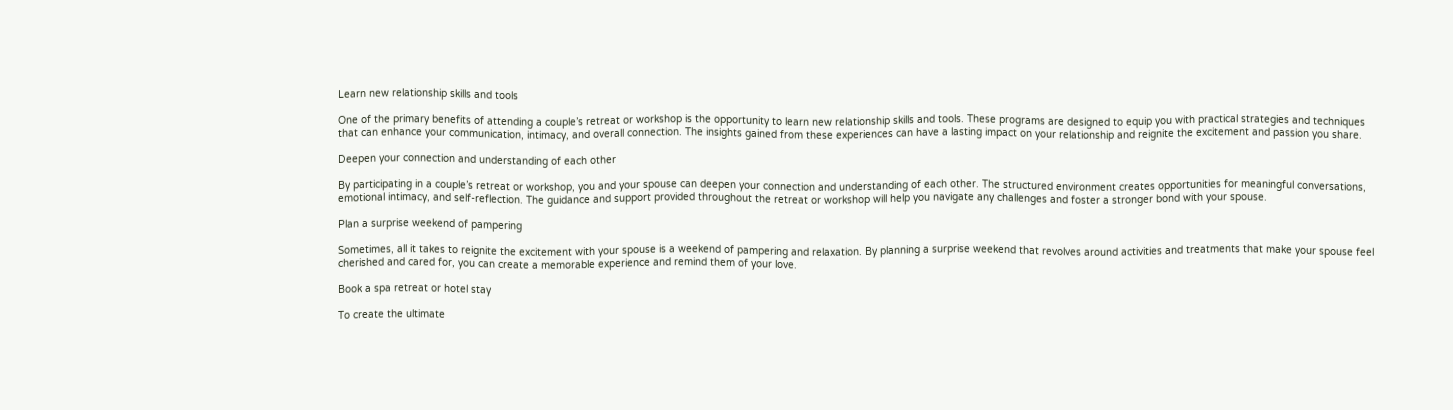Learn new relationship skills and tools

One of the primary benefits of attending a couple’s retreat or workshop is the opportunity to learn new relationship skills and tools. These programs are designed to equip you with practical strategies and techniques that can enhance your communication, intimacy, and overall connection. The insights gained from these experiences can have a lasting impact on your relationship and reignite the excitement and passion you share.

Deepen your connection and understanding of each other

By participating in a couple’s retreat or workshop, you and your spouse can deepen your connection and understanding of each other. The structured environment creates opportunities for meaningful conversations, emotional intimacy, and self-reflection. The guidance and support provided throughout the retreat or workshop will help you navigate any challenges and foster a stronger bond with your spouse.

Plan a surprise weekend of pampering

Sometimes, all it takes to reignite the excitement with your spouse is a weekend of pampering and relaxation. By planning a surprise weekend that revolves around activities and treatments that make your spouse feel cherished and cared for, you can create a memorable experience and remind them of your love.

Book a spa retreat or hotel stay

To create the ultimate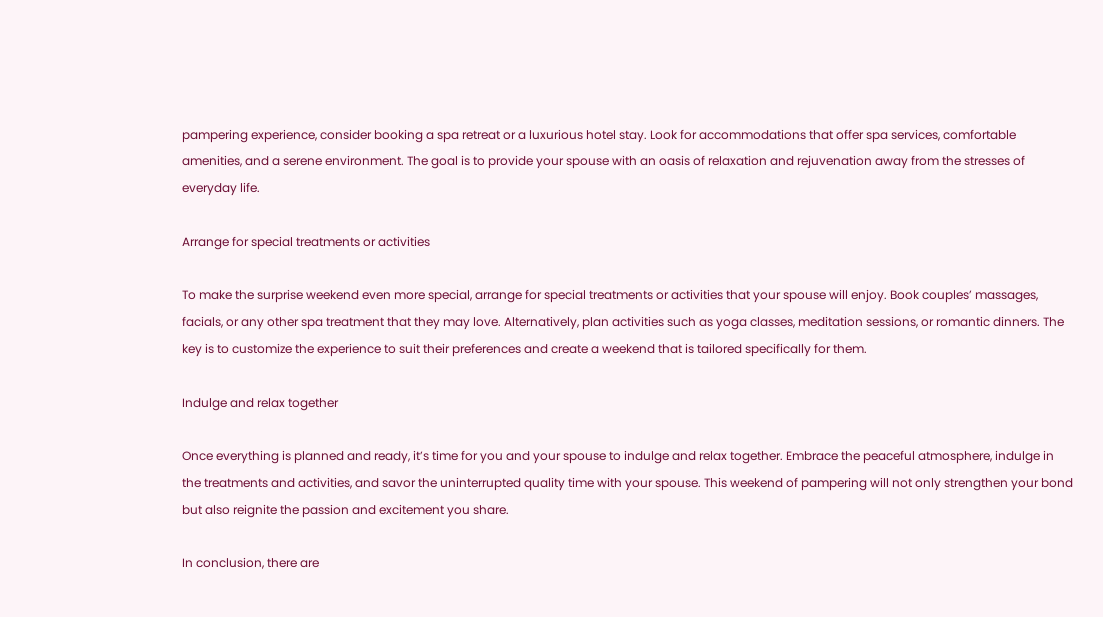pampering experience, consider booking a spa retreat or a luxurious hotel stay. Look for accommodations that offer spa services, comfortable amenities, and a serene environment. The goal is to provide your spouse with an oasis of relaxation and rejuvenation away from the stresses of everyday life.

Arrange for special treatments or activities

To make the surprise weekend even more special, arrange for special treatments or activities that your spouse will enjoy. Book couples’ massages, facials, or any other spa treatment that they may love. Alternatively, plan activities such as yoga classes, meditation sessions, or romantic dinners. The key is to customize the experience to suit their preferences and create a weekend that is tailored specifically for them.

Indulge and relax together

Once everything is planned and ready, it’s time for you and your spouse to indulge and relax together. Embrace the peaceful atmosphere, indulge in the treatments and activities, and savor the uninterrupted quality time with your spouse. This weekend of pampering will not only strengthen your bond but also reignite the passion and excitement you share.

In conclusion, there are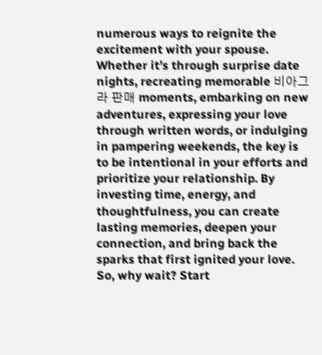numerous ways to reignite the excitement with your spouse. Whether it’s through surprise date nights, recreating memorable 비아그라 판매 moments, embarking on new adventures, expressing your love through written words, or indulging in pampering weekends, the key is to be intentional in your efforts and prioritize your relationship. By investing time, energy, and thoughtfulness, you can create lasting memories, deepen your connection, and bring back the sparks that first ignited your love. So, why wait? Start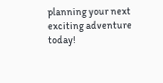planning your next exciting adventure today!